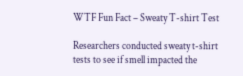WTF Fun Fact – Sweaty T-shirt Test

Researchers conducted sweaty t-shirt tests to see if smell impacted the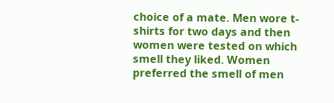choice of a mate. Men wore t-shirts for two days and then women were tested on which smell they liked. Women preferred the smell of men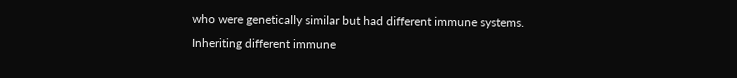who were genetically similar but had different immune systems. Inheriting different immune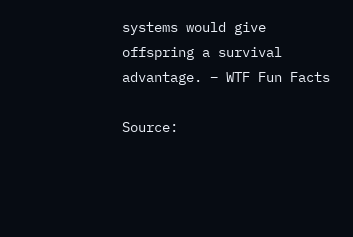systems would give offspring a survival advantage. – WTF Fun Facts

Source: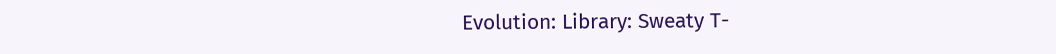Evolution: Library: Sweaty T-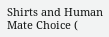Shirts and Human Mate Choice (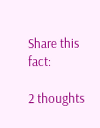Share this fact:

2 thoughts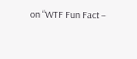on “WTF Fun Fact –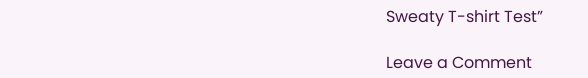Sweaty T-shirt Test”

Leave a Comment